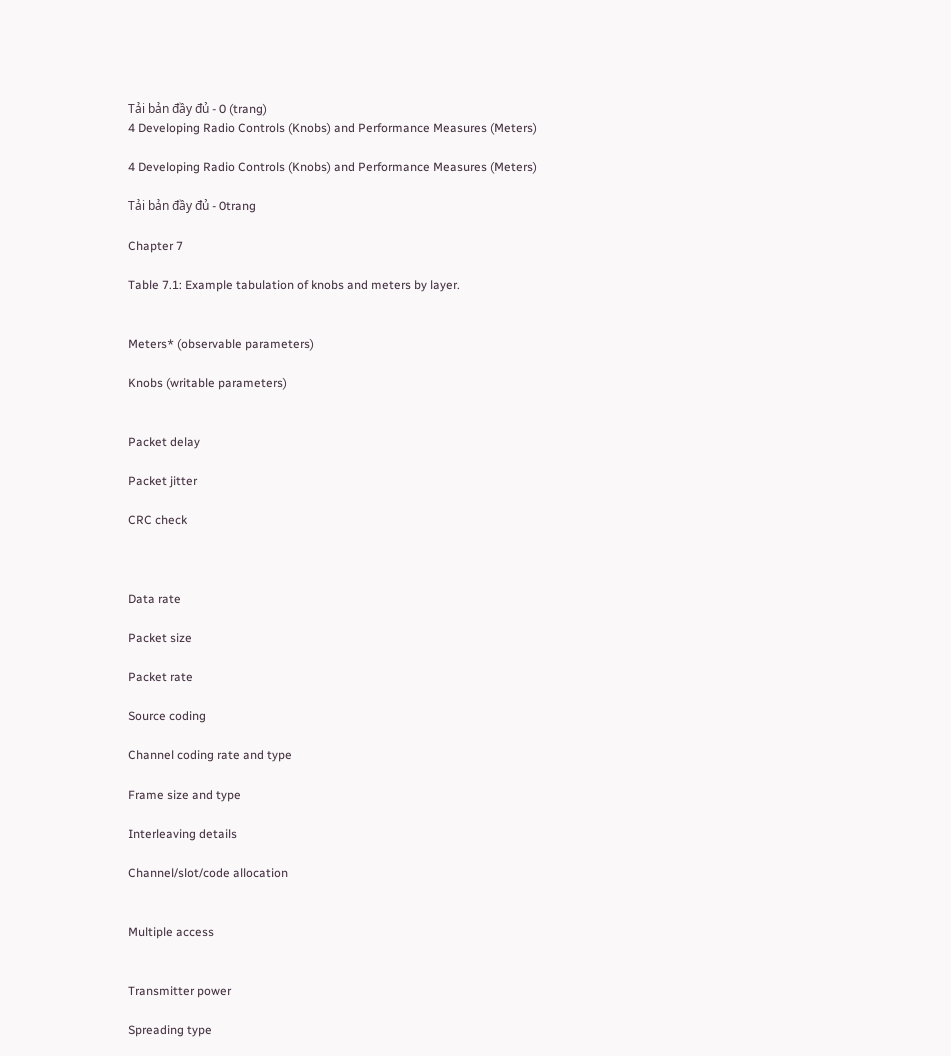Tải bản đầy đủ - 0 (trang)
4 Developing Radio Controls (Knobs) and Performance Measures (Meters)

4 Developing Radio Controls (Knobs) and Performance Measures (Meters)

Tải bản đầy đủ - 0trang

Chapter 7

Table 7.1: Example tabulation of knobs and meters by layer.


Meters* (observable parameters)

Knobs (writable parameters)


Packet delay

Packet jitter

CRC check



Data rate

Packet size

Packet rate

Source coding

Channel coding rate and type

Frame size and type

Interleaving details

Channel/slot/code allocation


Multiple access


Transmitter power

Spreading type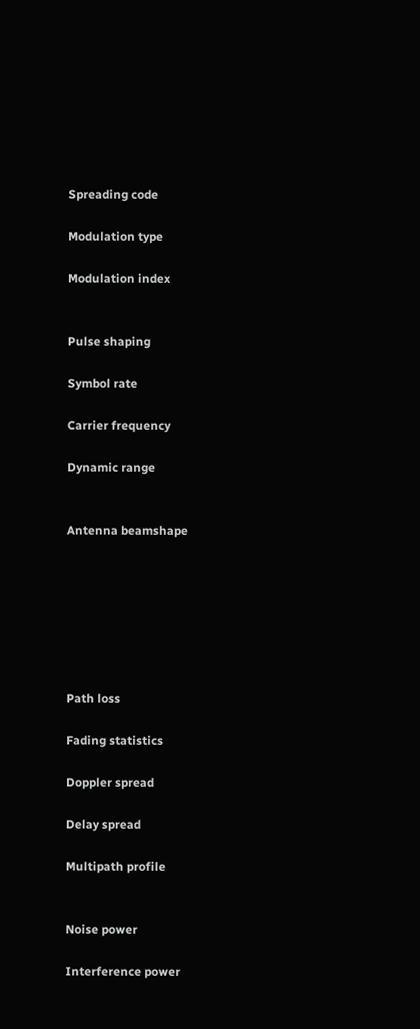Spreading code

Modulation type

Modulation index


Pulse shaping

Symbol rate

Carrier frequency

Dynamic range


Antenna beamshape







Path loss

Fading statistics

Doppler spread

Delay spread

Multipath profile


Noise power

Interference power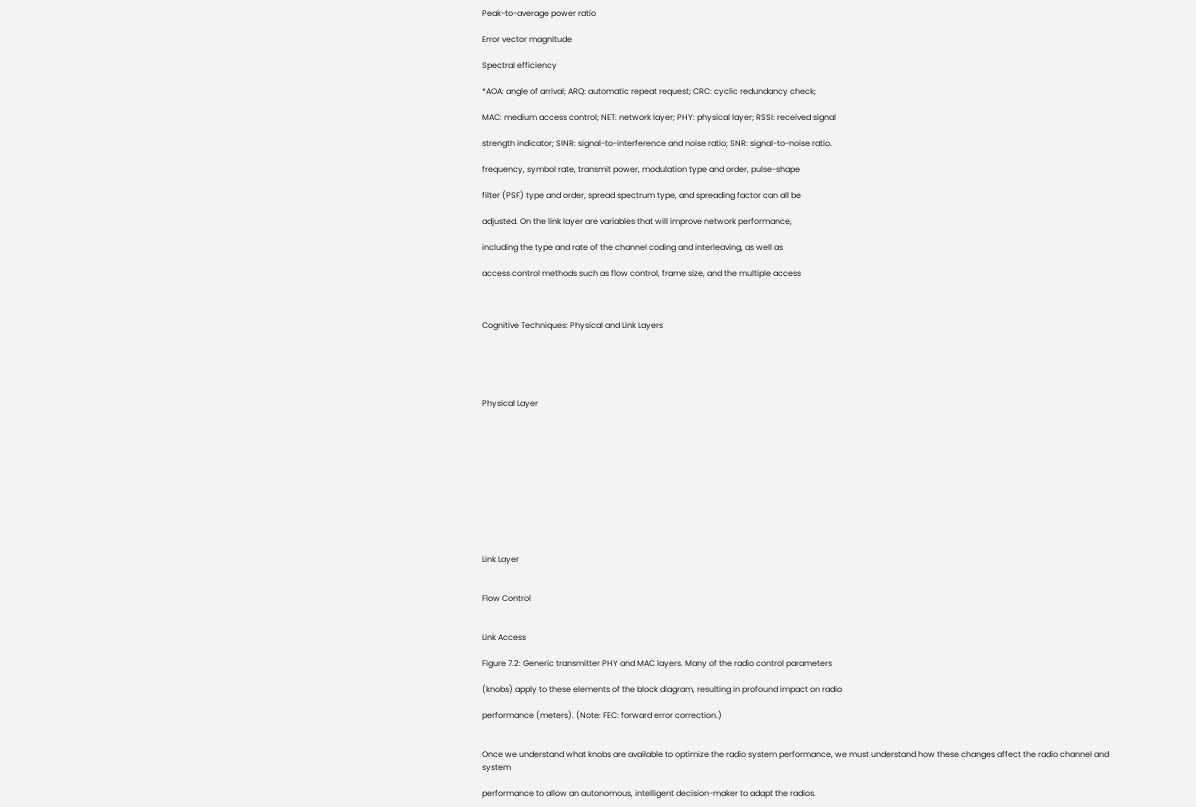Peak-to-average power ratio

Error vector magnitude

Spectral efficiency

*AOA: angle of arrival; ARQ: automatic repeat request; CRC: cyclic redundancy check;

MAC: medium access control; NET: network layer; PHY: physical layer; RSSI: received signal

strength indicator; SINR: signal-to-interference and noise ratio; SNR: signal-to-noise ratio.

frequency, symbol rate, transmit power, modulation type and order, pulse-shape

filter (PSF) type and order, spread spectrum type, and spreading factor can all be

adjusted. On the link layer are variables that will improve network performance,

including the type and rate of the channel coding and interleaving, as well as

access control methods such as flow control, frame size, and the multiple access



Cognitive Techniques: Physical and Link Layers





Physical Layer











Link Layer


Flow Control


Link Access

Figure 7.2: Generic transmitter PHY and MAC layers. Many of the radio control parameters

(knobs) apply to these elements of the block diagram, resulting in profound impact on radio

performance (meters). (Note: FEC: forward error correction.)


Once we understand what knobs are available to optimize the radio system performance, we must understand how these changes affect the radio channel and system

performance to allow an autonomous, intelligent decision-maker to adapt the radios.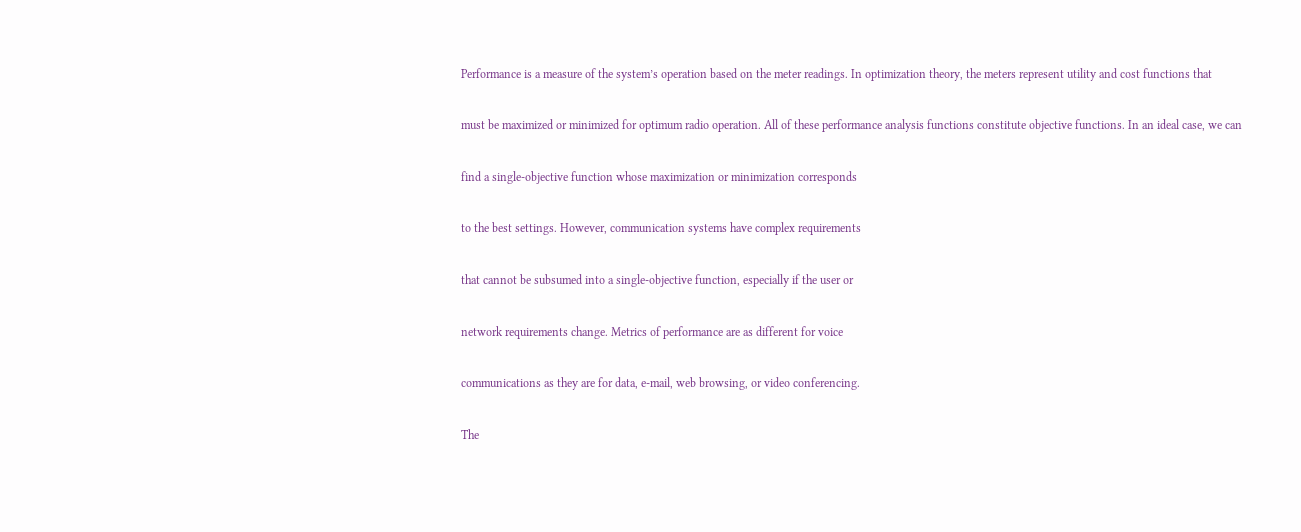Performance is a measure of the system’s operation based on the meter readings. In optimization theory, the meters represent utility and cost functions that

must be maximized or minimized for optimum radio operation. All of these performance analysis functions constitute objective functions. In an ideal case, we can

find a single-objective function whose maximization or minimization corresponds

to the best settings. However, communication systems have complex requirements

that cannot be subsumed into a single-objective function, especially if the user or

network requirements change. Metrics of performance are as different for voice

communications as they are for data, e-mail, web browsing, or video conferencing.

The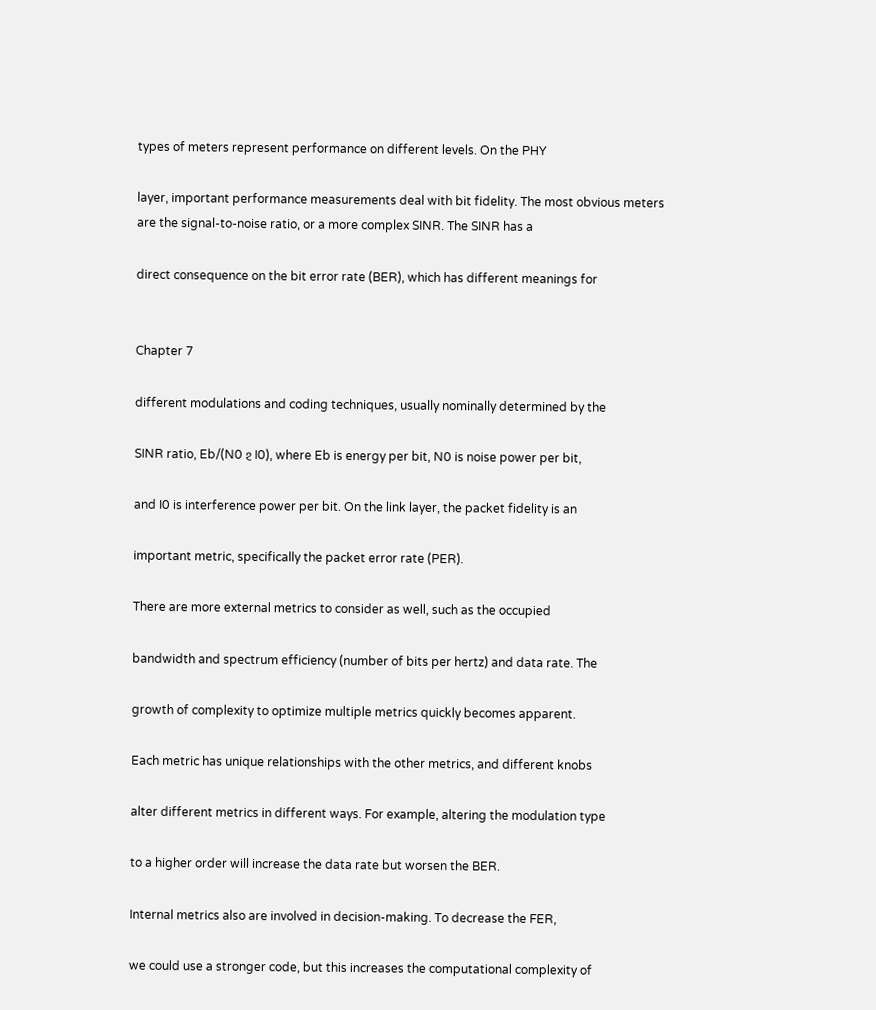types of meters represent performance on different levels. On the PHY

layer, important performance measurements deal with bit fidelity. The most obvious meters are the signal-to-noise ratio, or a more complex SINR. The SINR has a

direct consequence on the bit error rate (BER), which has different meanings for


Chapter 7

different modulations and coding techniques, usually nominally determined by the

SINR ratio, Eb/(N0 ϩ I0), where Eb is energy per bit, N0 is noise power per bit,

and I0 is interference power per bit. On the link layer, the packet fidelity is an

important metric, specifically the packet error rate (PER).

There are more external metrics to consider as well, such as the occupied

bandwidth and spectrum efficiency (number of bits per hertz) and data rate. The

growth of complexity to optimize multiple metrics quickly becomes apparent.

Each metric has unique relationships with the other metrics, and different knobs

alter different metrics in different ways. For example, altering the modulation type

to a higher order will increase the data rate but worsen the BER.

Internal metrics also are involved in decision-making. To decrease the FER,

we could use a stronger code, but this increases the computational complexity of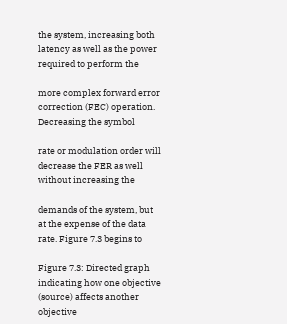the system, increasing both latency as well as the power required to perform the

more complex forward error correction (FEC) operation. Decreasing the symbol

rate or modulation order will decrease the FER as well without increasing the

demands of the system, but at the expense of the data rate. Figure 7.3 begins to

Figure 7.3: Directed graph indicating how one objective (source) affects another objective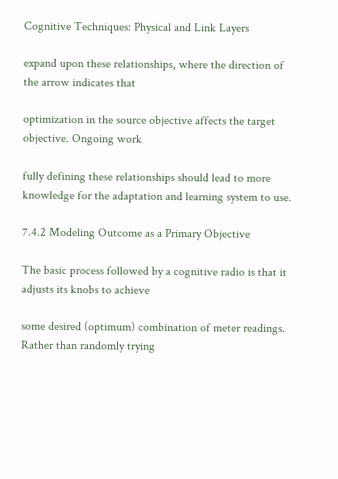Cognitive Techniques: Physical and Link Layers

expand upon these relationships, where the direction of the arrow indicates that

optimization in the source objective affects the target objective. Ongoing work

fully defining these relationships should lead to more knowledge for the adaptation and learning system to use.

7.4.2 Modeling Outcome as a Primary Objective

The basic process followed by a cognitive radio is that it adjusts its knobs to achieve

some desired (optimum) combination of meter readings. Rather than randomly trying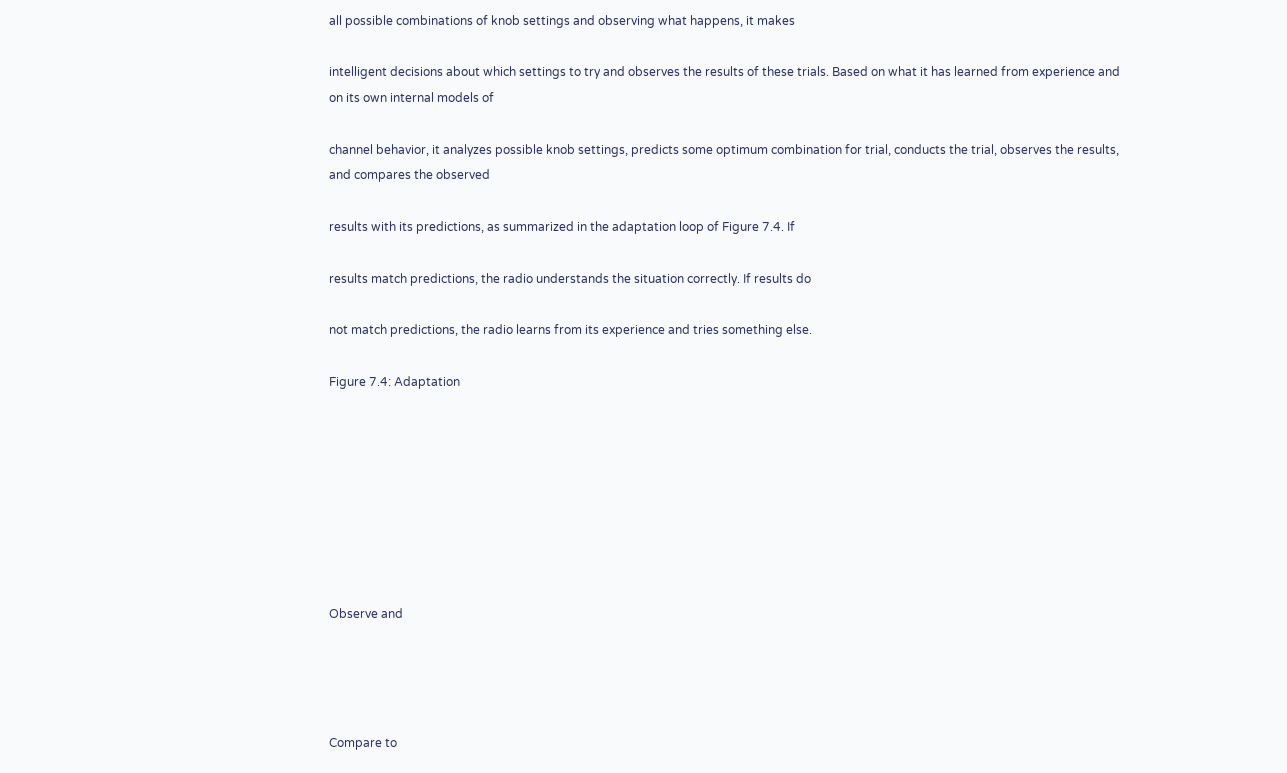all possible combinations of knob settings and observing what happens, it makes

intelligent decisions about which settings to try and observes the results of these trials. Based on what it has learned from experience and on its own internal models of

channel behavior, it analyzes possible knob settings, predicts some optimum combination for trial, conducts the trial, observes the results, and compares the observed

results with its predictions, as summarized in the adaptation loop of Figure 7.4. If

results match predictions, the radio understands the situation correctly. If results do

not match predictions, the radio learns from its experience and tries something else.

Figure 7.4: Adaptation








Observe and




Compare to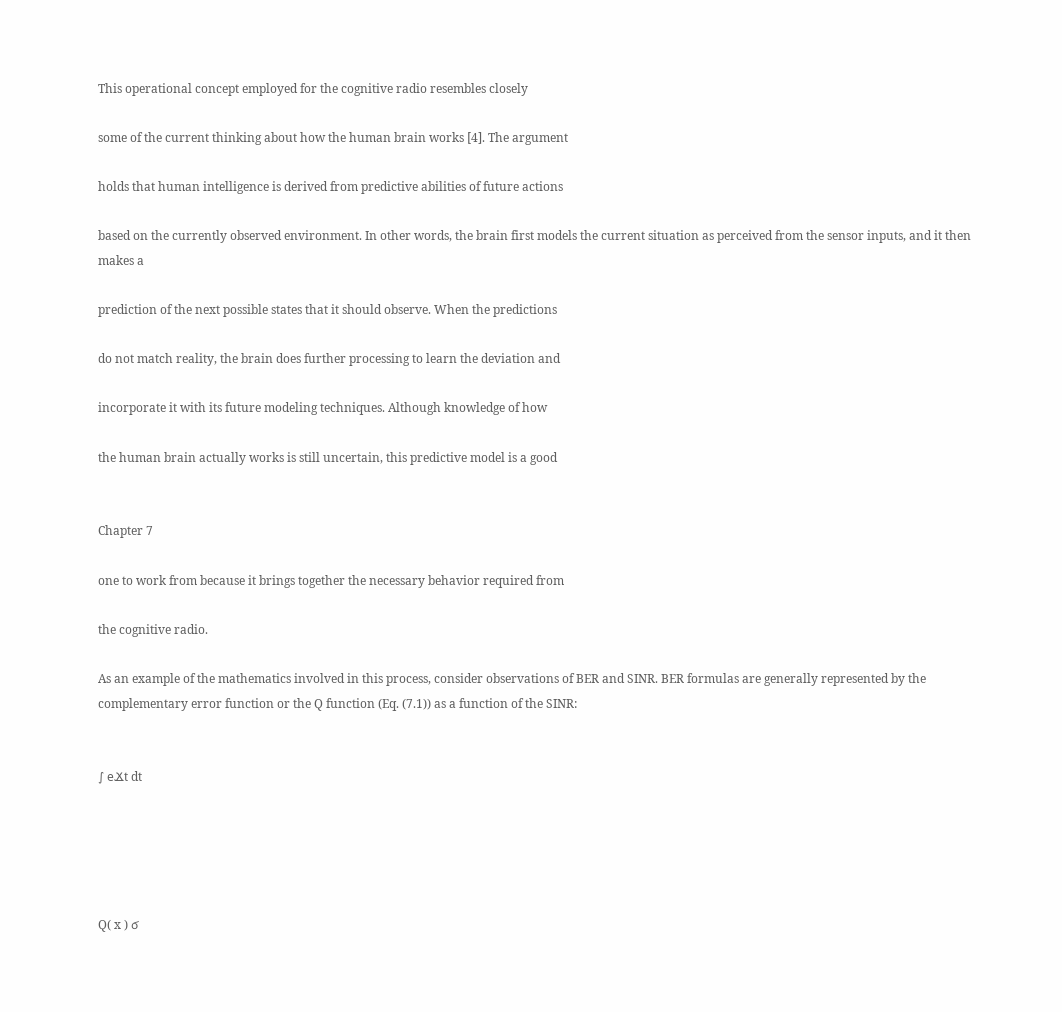This operational concept employed for the cognitive radio resembles closely

some of the current thinking about how the human brain works [4]. The argument

holds that human intelligence is derived from predictive abilities of future actions

based on the currently observed environment. In other words, the brain first models the current situation as perceived from the sensor inputs, and it then makes a

prediction of the next possible states that it should observe. When the predictions

do not match reality, the brain does further processing to learn the deviation and

incorporate it with its future modeling techniques. Although knowledge of how

the human brain actually works is still uncertain, this predictive model is a good


Chapter 7

one to work from because it brings together the necessary behavior required from

the cognitive radio.

As an example of the mathematics involved in this process, consider observations of BER and SINR. BER formulas are generally represented by the complementary error function or the Q function (Eq. (7.1)) as a function of the SINR:


∫ eϪt dt





Q( x ) ϭ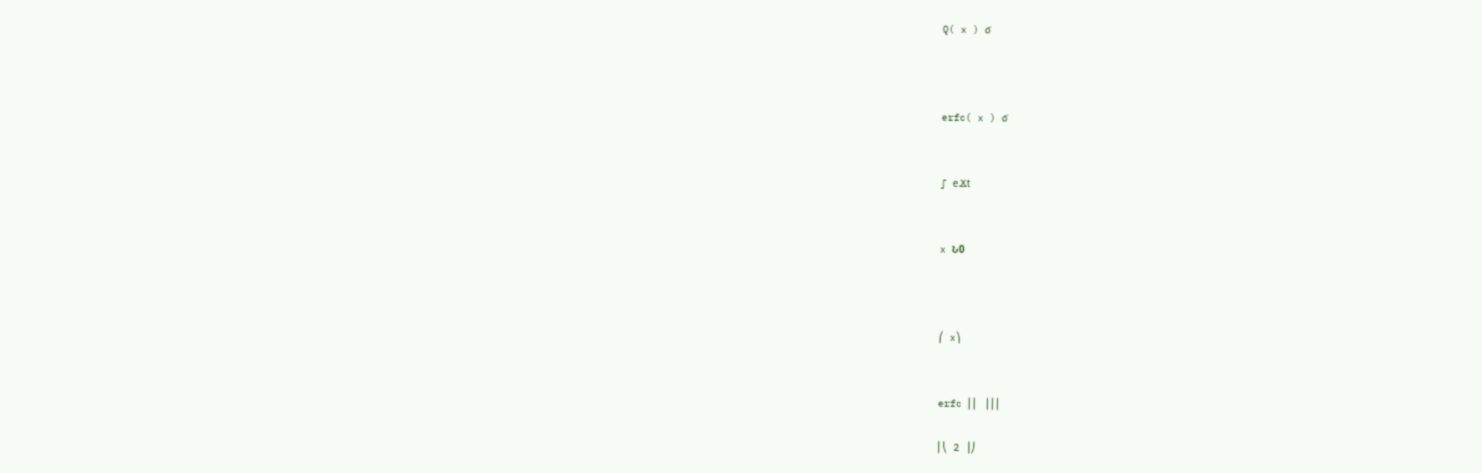Q( x ) ϭ



erfc( x ) ϭ


∫ eϪt


x Ն0



⎛ x⎞


erfc ⎜⎜ ⎟⎟⎟

⎜⎝ 2 ⎟⎠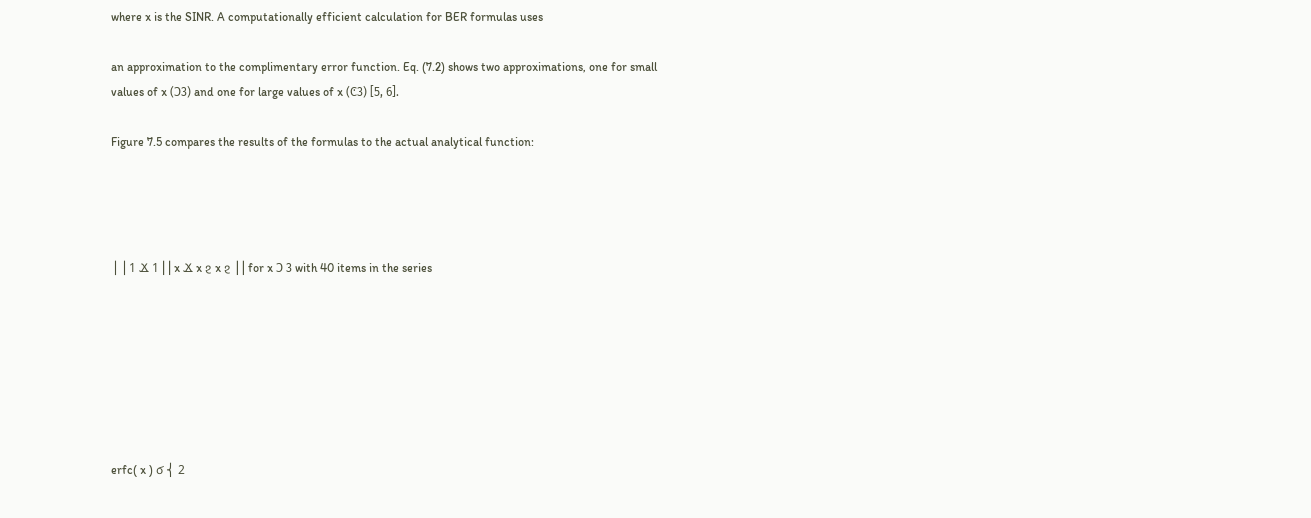where x is the SINR. A computationally efficient calculation for BER formulas uses

an approximation to the complimentary error function. Eq. (7.2) shows two approximations, one for small values of x (Ͻ3) and one for large values of x (Ͼ3) [5, 6].

Figure 7.5 compares the results of the formulas to the actual analytical function:




⎪⎪1 Ϫ 1 ⎜⎜x Ϫ x ϩ x ϩ ⎟⎟ for x Ͻ 3 with 40 items in the series







erfc( x ) ϭ ⎨ 2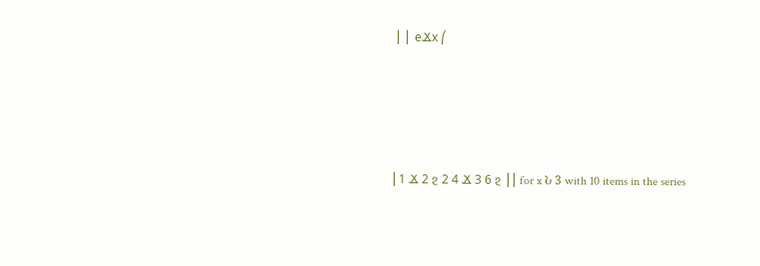⎪⎪ eϪx ⎛






⎜1 Ϫ 2 ϩ 2 4 Ϫ 3 6 ϩ ⎟⎟ for x Ն 3 with 10 items in the series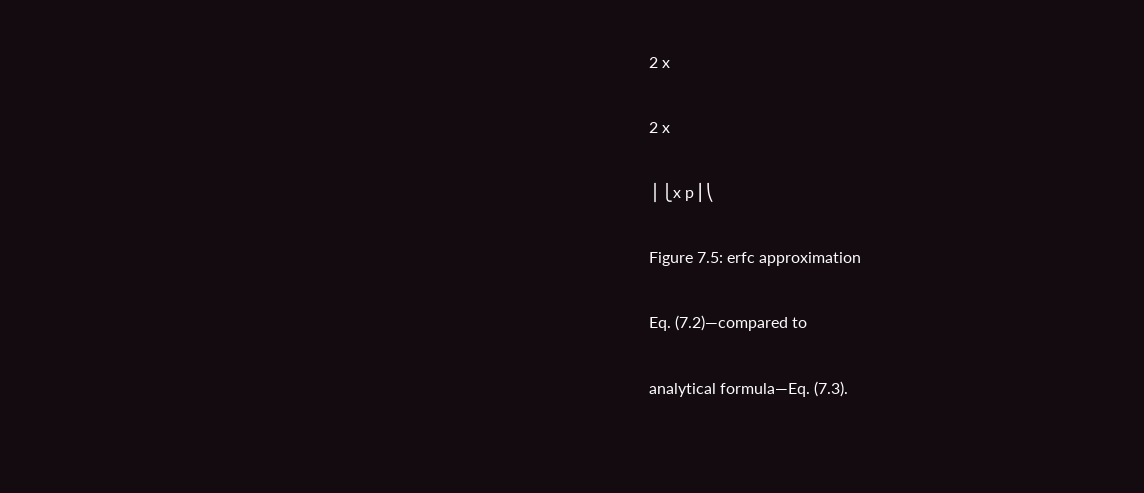2 x

2 x

⎪⎩x p ⎜⎝

Figure 7.5: erfc approximation

Eq. (7.2)—compared to

analytical formula—Eq. (7.3).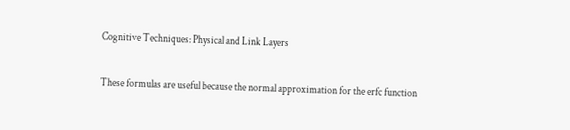Cognitive Techniques: Physical and Link Layers

These formulas are useful because the normal approximation for the erfc function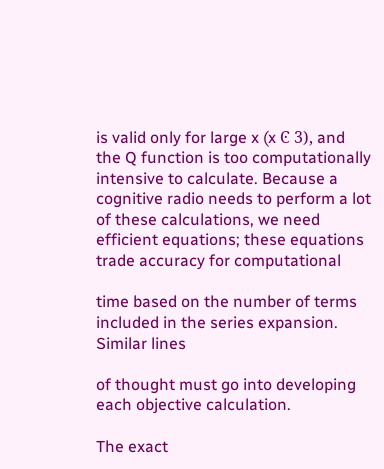is valid only for large x (x Ͼ 3), and the Q function is too computationally intensive to calculate. Because a cognitive radio needs to perform a lot of these calculations, we need efficient equations; these equations trade accuracy for computational

time based on the number of terms included in the series expansion. Similar lines

of thought must go into developing each objective calculation.

The exact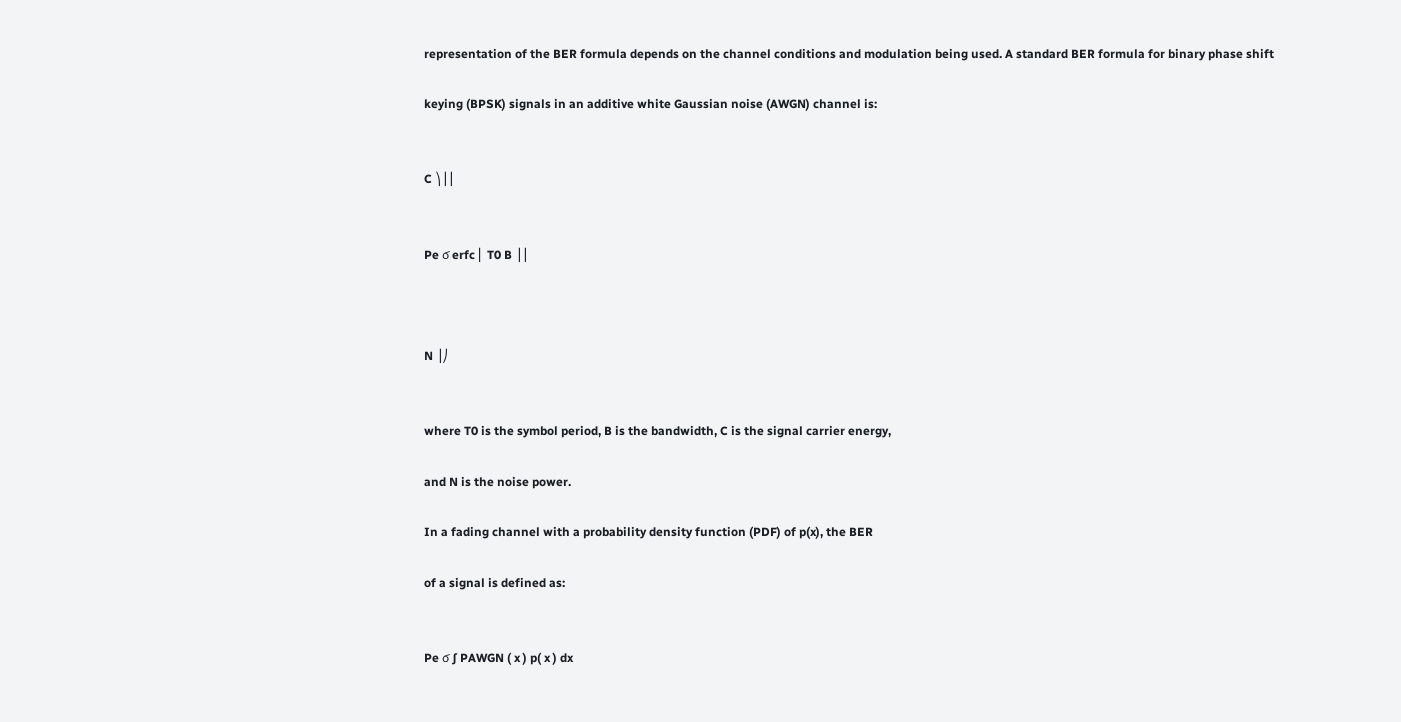representation of the BER formula depends on the channel conditions and modulation being used. A standard BER formula for binary phase shift

keying (BPSK) signals in an additive white Gaussian noise (AWGN) channel is:


C ⎞⎟⎟


Pe ϭ erfc ⎜ T0 B ⎟⎟



N ⎟⎠


where T0 is the symbol period, B is the bandwidth, C is the signal carrier energy,

and N is the noise power.

In a fading channel with a probability density function (PDF) of p(x), the BER

of a signal is defined as:


Pe ϭ ∫ PAWGN ( x ) p( x ) dx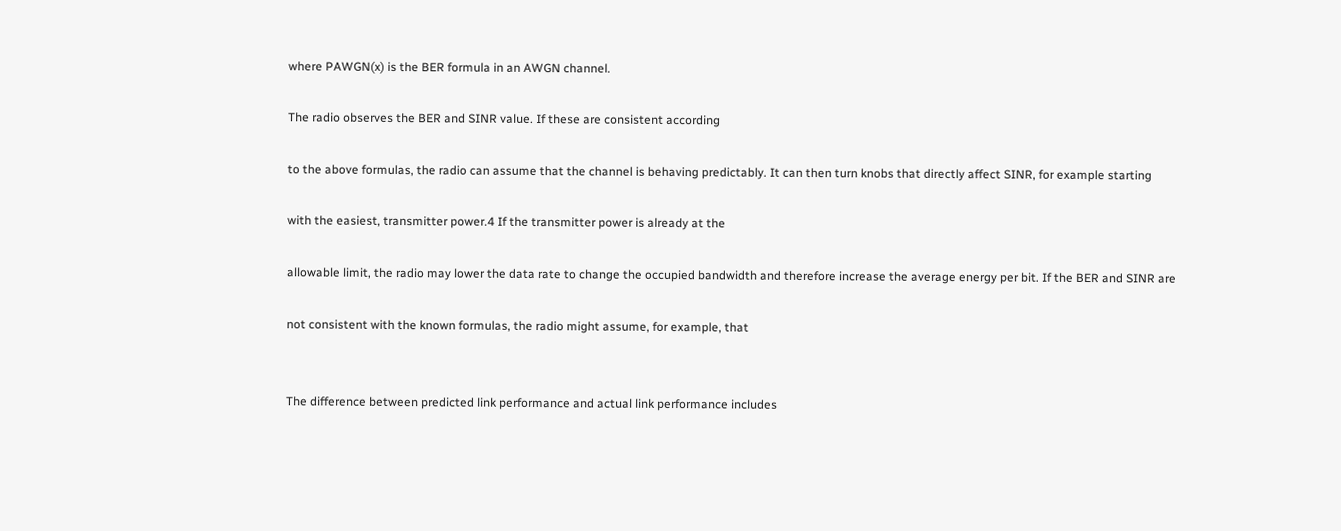where PAWGN(x) is the BER formula in an AWGN channel.

The radio observes the BER and SINR value. If these are consistent according

to the above formulas, the radio can assume that the channel is behaving predictably. It can then turn knobs that directly affect SINR, for example starting

with the easiest, transmitter power.4 If the transmitter power is already at the

allowable limit, the radio may lower the data rate to change the occupied bandwidth and therefore increase the average energy per bit. If the BER and SINR are

not consistent with the known formulas, the radio might assume, for example, that


The difference between predicted link performance and actual link performance includes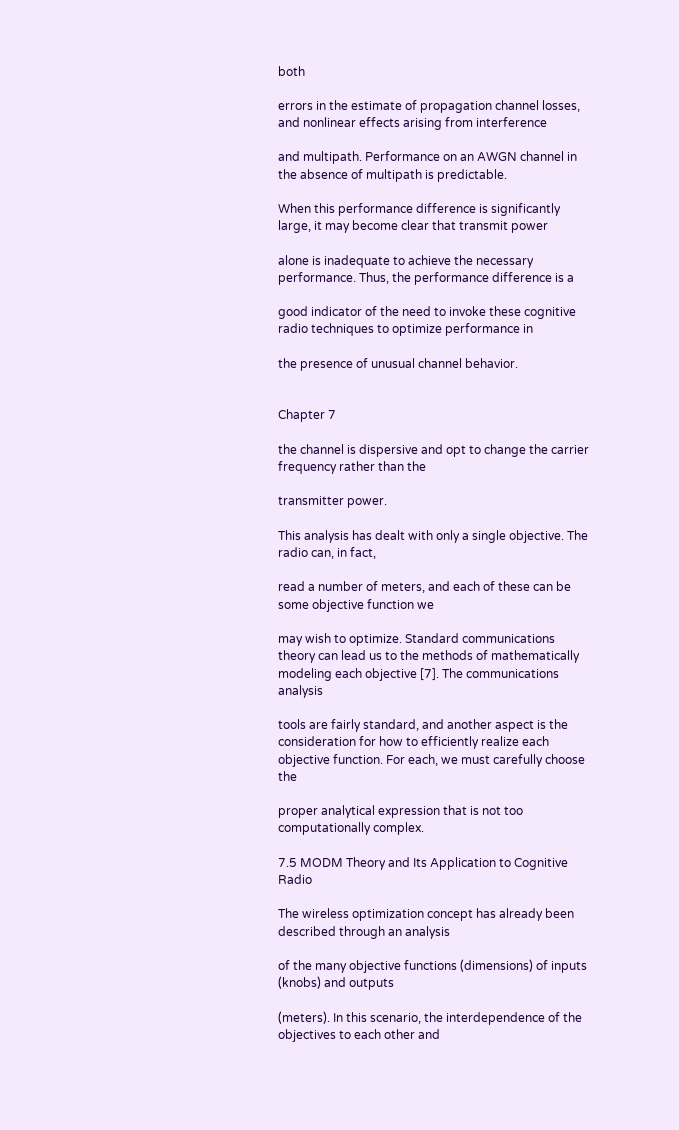both

errors in the estimate of propagation channel losses, and nonlinear effects arising from interference

and multipath. Performance on an AWGN channel in the absence of multipath is predictable.

When this performance difference is significantly large, it may become clear that transmit power

alone is inadequate to achieve the necessary performance. Thus, the performance difference is a

good indicator of the need to invoke these cognitive radio techniques to optimize performance in

the presence of unusual channel behavior.


Chapter 7

the channel is dispersive and opt to change the carrier frequency rather than the

transmitter power.

This analysis has dealt with only a single objective. The radio can, in fact,

read a number of meters, and each of these can be some objective function we

may wish to optimize. Standard communications theory can lead us to the methods of mathematically modeling each objective [7]. The communications analysis

tools are fairly standard, and another aspect is the consideration for how to efficiently realize each objective function. For each, we must carefully choose the

proper analytical expression that is not too computationally complex.

7.5 MODM Theory and Its Application to Cognitive Radio

The wireless optimization concept has already been described through an analysis

of the many objective functions (dimensions) of inputs (knobs) and outputs

(meters). In this scenario, the interdependence of the objectives to each other and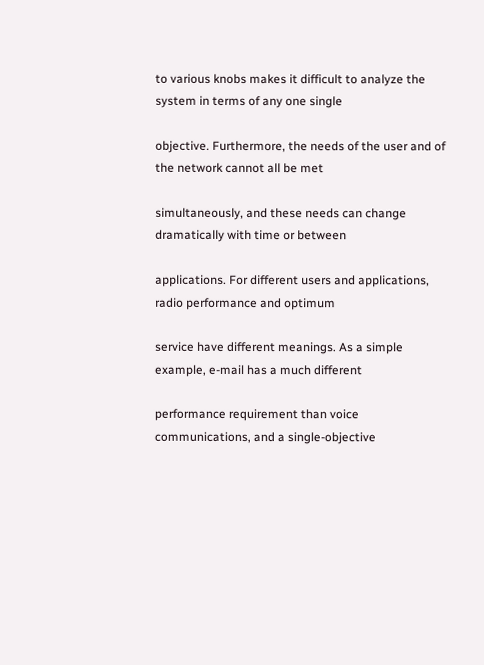to various knobs makes it difficult to analyze the system in terms of any one single

objective. Furthermore, the needs of the user and of the network cannot all be met

simultaneously, and these needs can change dramatically with time or between

applications. For different users and applications, radio performance and optimum

service have different meanings. As a simple example, e-mail has a much different

performance requirement than voice communications, and a single-objective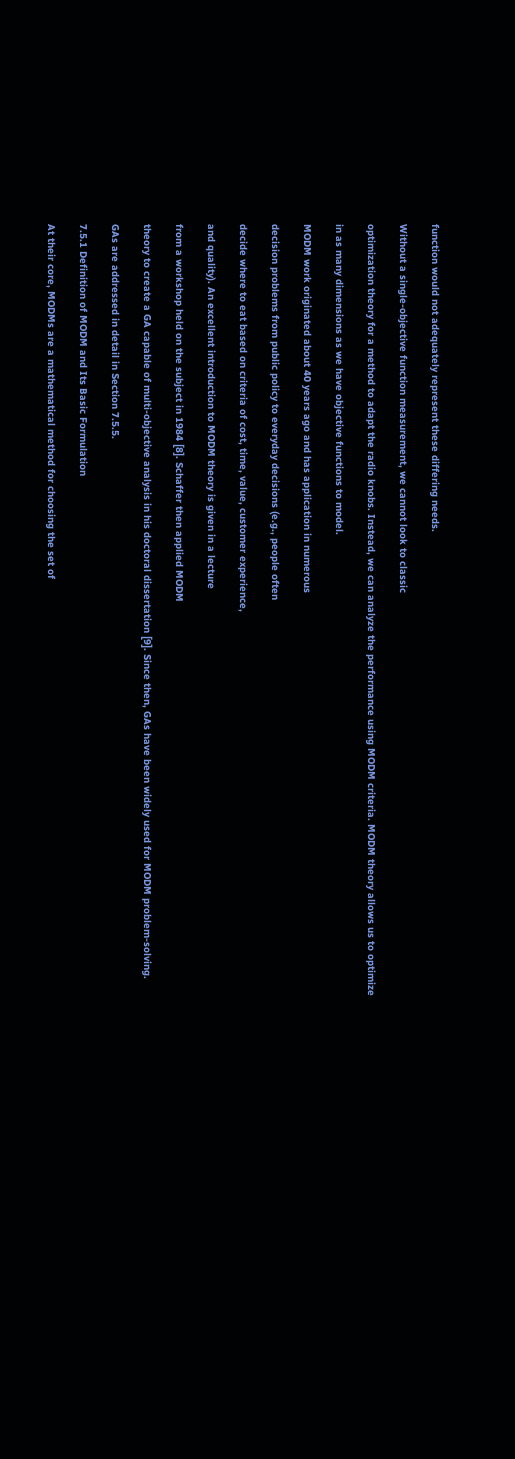function would not adequately represent these differing needs.

Without a single-objective function measurement, we cannot look to classic

optimization theory for a method to adapt the radio knobs. Instead, we can analyze the performance using MODM criteria. MODM theory allows us to optimize

in as many dimensions as we have objective functions to model.

MODM work originated about 40 years ago and has application in numerous

decision problems from public policy to everyday decisions (e.g., people often

decide where to eat based on criteria of cost, time, value, customer experience,

and quality). An excellent introduction to MODM theory is given in a lecture

from a workshop held on the subject in 1984 [8]. Schaffer then applied MODM

theory to create a GA capable of multi-objective analysis in his doctoral dissertation [9]. Since then, GAs have been widely used for MODM problem-solving.

GAs are addressed in detail in Section 7.5.5.

7.5.1 Definition of MODM and Its Basic Formulation

At their core, MODMs are a mathematical method for choosing the set of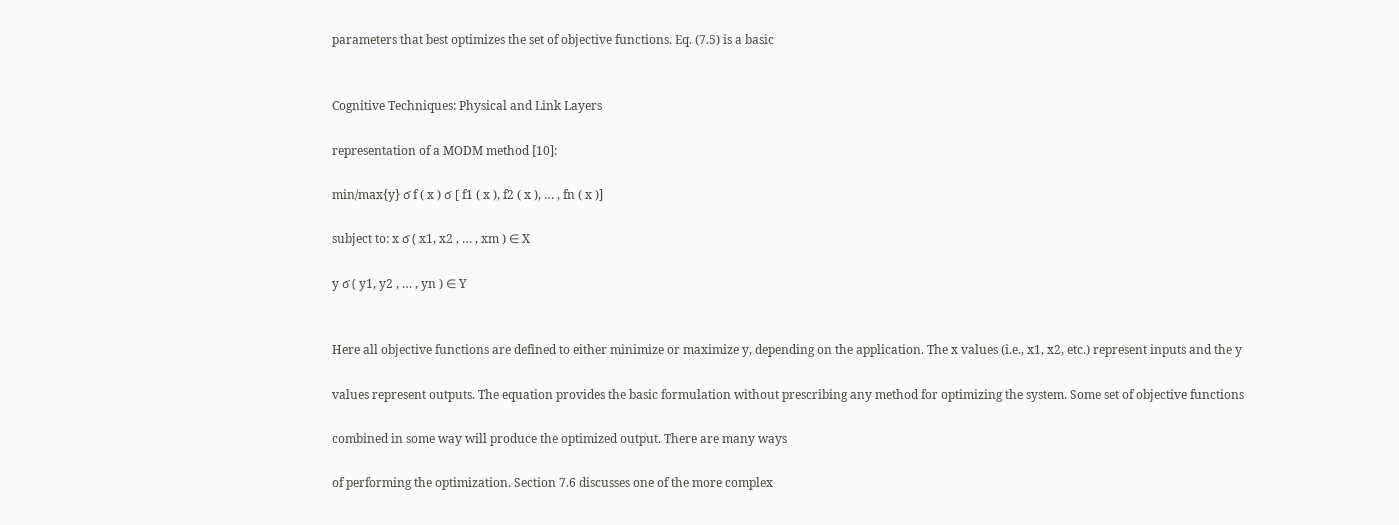parameters that best optimizes the set of objective functions. Eq. (7.5) is a basic


Cognitive Techniques: Physical and Link Layers

representation of a MODM method [10]:

min/max{y} ϭ f ( x ) ϭ [ f1 ( x ), f2 ( x ), … , fn ( x )]

subject to: x ϭ ( x1, x2 , … , xm ) ∈ X

y ϭ ( y1, y2 , … , yn ) ∈ Y


Here all objective functions are defined to either minimize or maximize y, depending on the application. The x values (i.e., x1, x2, etc.) represent inputs and the y

values represent outputs. The equation provides the basic formulation without prescribing any method for optimizing the system. Some set of objective functions

combined in some way will produce the optimized output. There are many ways

of performing the optimization. Section 7.6 discusses one of the more complex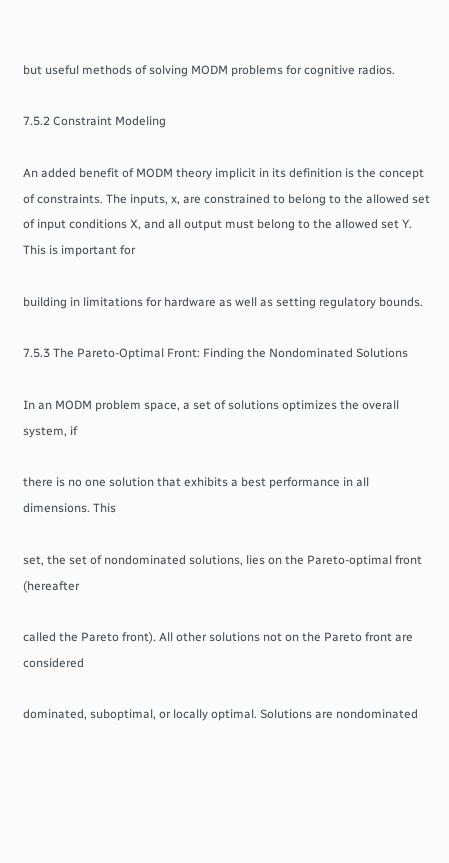but useful methods of solving MODM problems for cognitive radios.

7.5.2 Constraint Modeling

An added benefit of MODM theory implicit in its definition is the concept of constraints. The inputs, x, are constrained to belong to the allowed set of input conditions X, and all output must belong to the allowed set Y. This is important for

building in limitations for hardware as well as setting regulatory bounds.

7.5.3 The Pareto-Optimal Front: Finding the Nondominated Solutions

In an MODM problem space, a set of solutions optimizes the overall system, if

there is no one solution that exhibits a best performance in all dimensions. This

set, the set of nondominated solutions, lies on the Pareto-optimal front (hereafter

called the Pareto front). All other solutions not on the Pareto front are considered

dominated, suboptimal, or locally optimal. Solutions are nondominated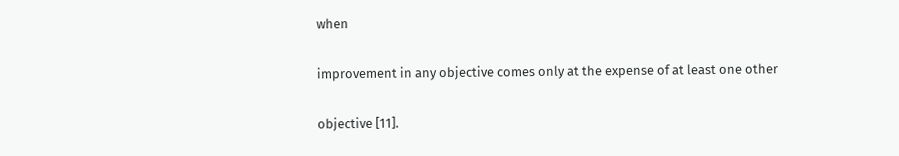when

improvement in any objective comes only at the expense of at least one other

objective [11].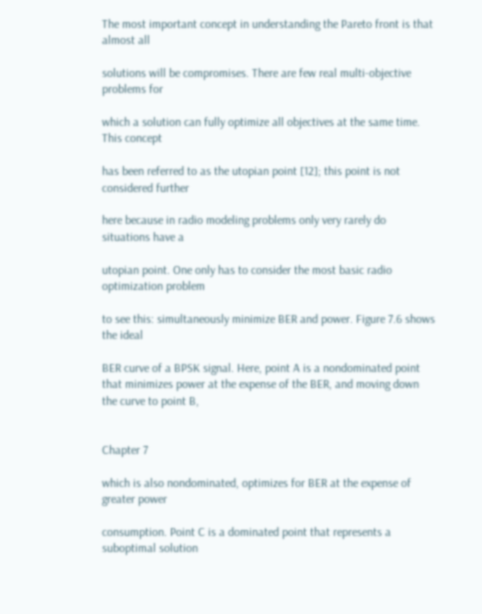The most important concept in understanding the Pareto front is that almost all

solutions will be compromises. There are few real multi-objective problems for

which a solution can fully optimize all objectives at the same time. This concept

has been referred to as the utopian point [12]; this point is not considered further

here because in radio modeling problems only very rarely do situations have a

utopian point. One only has to consider the most basic radio optimization problem

to see this: simultaneously minimize BER and power. Figure 7.6 shows the ideal

BER curve of a BPSK signal. Here, point A is a nondominated point that minimizes power at the expense of the BER, and moving down the curve to point B,


Chapter 7

which is also nondominated, optimizes for BER at the expense of greater power

consumption. Point C is a dominated point that represents a suboptimal solution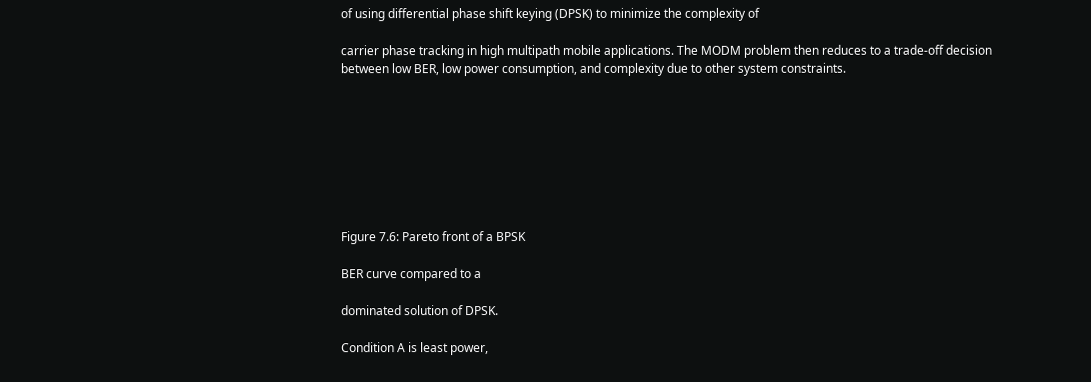of using differential phase shift keying (DPSK) to minimize the complexity of

carrier phase tracking in high multipath mobile applications. The MODM problem then reduces to a trade-off decision between low BER, low power consumption, and complexity due to other system constraints.








Figure 7.6: Pareto front of a BPSK

BER curve compared to a

dominated solution of DPSK.

Condition A is least power,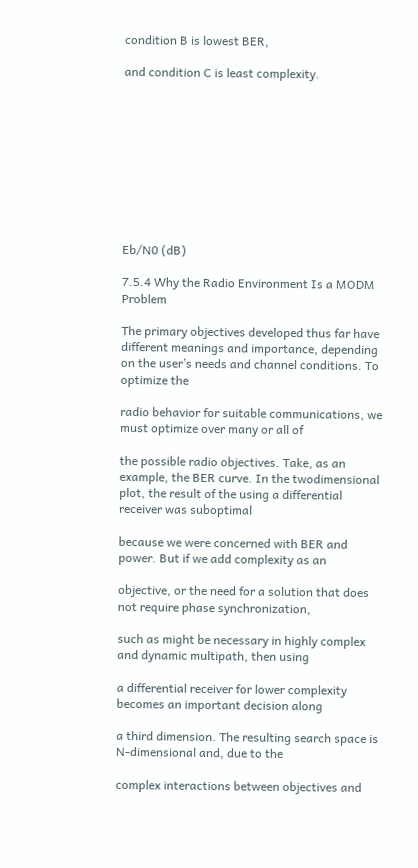condition B is lowest BER,

and condition C is least complexity.










Eb/N0 (dB)

7.5.4 Why the Radio Environment Is a MODM Problem

The primary objectives developed thus far have different meanings and importance, depending on the user’s needs and channel conditions. To optimize the

radio behavior for suitable communications, we must optimize over many or all of

the possible radio objectives. Take, as an example, the BER curve. In the twodimensional plot, the result of the using a differential receiver was suboptimal

because we were concerned with BER and power. But if we add complexity as an

objective, or the need for a solution that does not require phase synchronization,

such as might be necessary in highly complex and dynamic multipath, then using

a differential receiver for lower complexity becomes an important decision along

a third dimension. The resulting search space is N-dimensional and, due to the

complex interactions between objectives and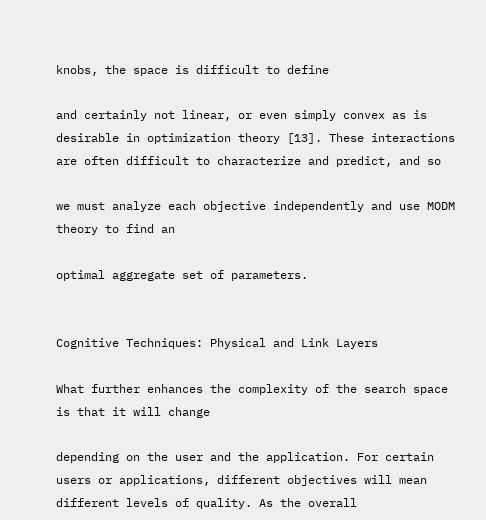knobs, the space is difficult to define

and certainly not linear, or even simply convex as is desirable in optimization theory [13]. These interactions are often difficult to characterize and predict, and so

we must analyze each objective independently and use MODM theory to find an

optimal aggregate set of parameters.


Cognitive Techniques: Physical and Link Layers

What further enhances the complexity of the search space is that it will change

depending on the user and the application. For certain users or applications, different objectives will mean different levels of quality. As the overall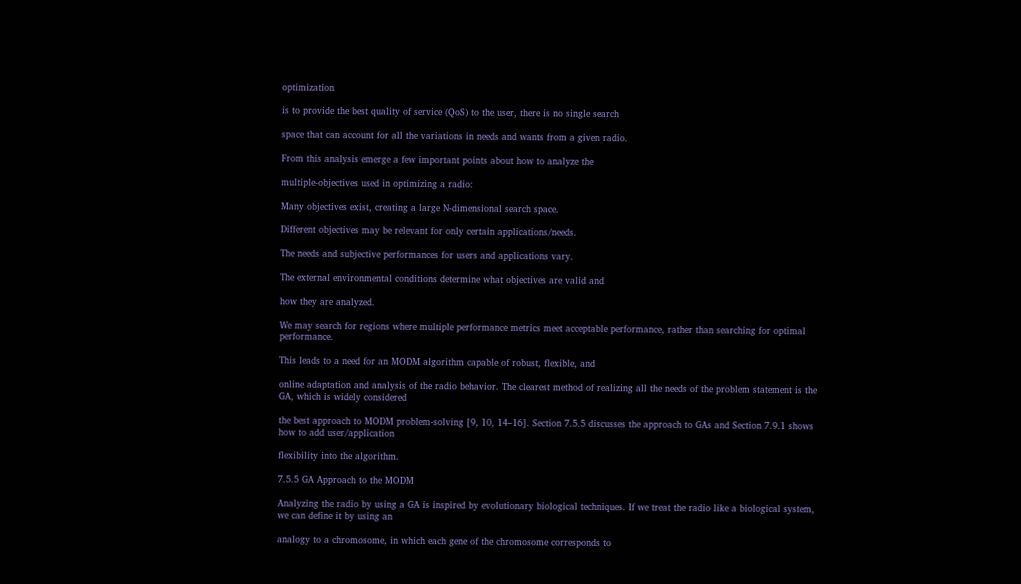optimization

is to provide the best quality of service (QoS) to the user, there is no single search

space that can account for all the variations in needs and wants from a given radio.

From this analysis emerge a few important points about how to analyze the

multiple-objectives used in optimizing a radio:

Many objectives exist, creating a large N-dimensional search space.

Different objectives may be relevant for only certain applications/needs.

The needs and subjective performances for users and applications vary.

The external environmental conditions determine what objectives are valid and

how they are analyzed.

We may search for regions where multiple performance metrics meet acceptable performance, rather than searching for optimal performance.

This leads to a need for an MODM algorithm capable of robust, flexible, and

online adaptation and analysis of the radio behavior. The clearest method of realizing all the needs of the problem statement is the GA, which is widely considered

the best approach to MODM problem-solving [9, 10, 14–16]. Section 7.5.5 discusses the approach to GAs and Section 7.9.1 shows how to add user/application

flexibility into the algorithm.

7.5.5 GA Approach to the MODM

Analyzing the radio by using a GA is inspired by evolutionary biological techniques. If we treat the radio like a biological system, we can define it by using an

analogy to a chromosome, in which each gene of the chromosome corresponds to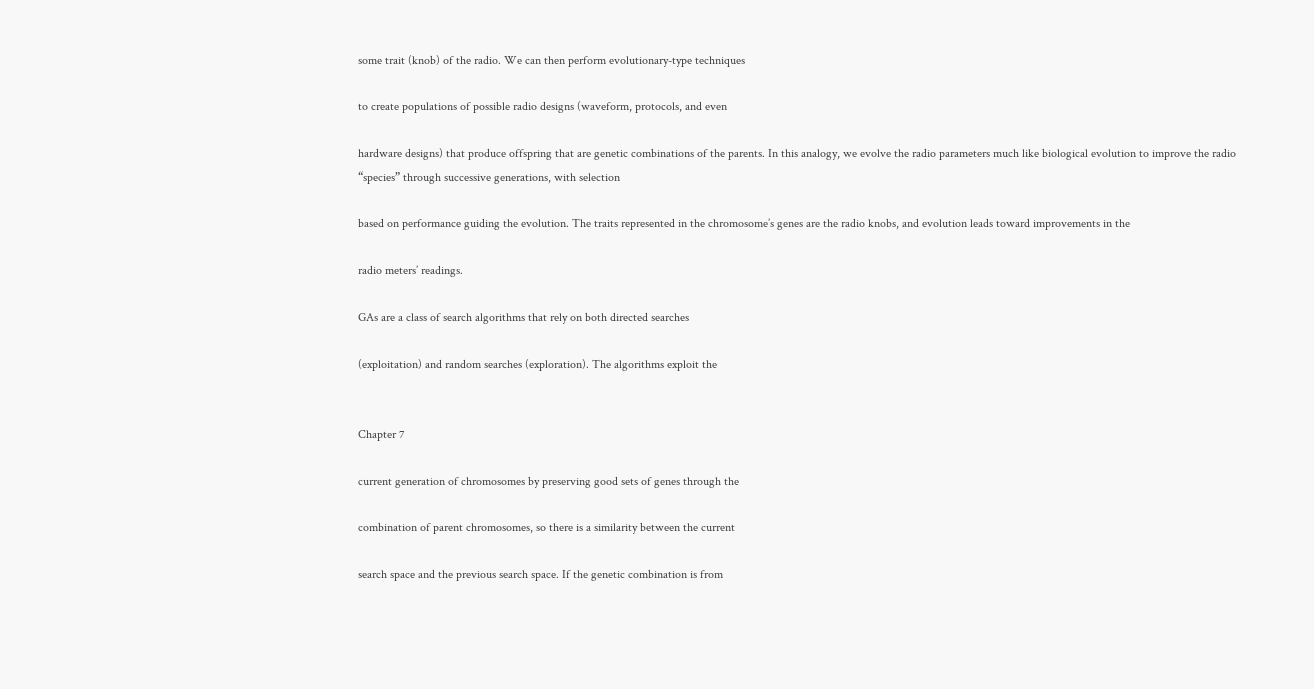some trait (knob) of the radio. We can then perform evolutionary-type techniques

to create populations of possible radio designs (waveform, protocols, and even

hardware designs) that produce offspring that are genetic combinations of the parents. In this analogy, we evolve the radio parameters much like biological evolution to improve the radio “species” through successive generations, with selection

based on performance guiding the evolution. The traits represented in the chromosome’s genes are the radio knobs, and evolution leads toward improvements in the

radio meters’ readings.

GAs are a class of search algorithms that rely on both directed searches

(exploitation) and random searches (exploration). The algorithms exploit the


Chapter 7

current generation of chromosomes by preserving good sets of genes through the

combination of parent chromosomes, so there is a similarity between the current

search space and the previous search space. If the genetic combination is from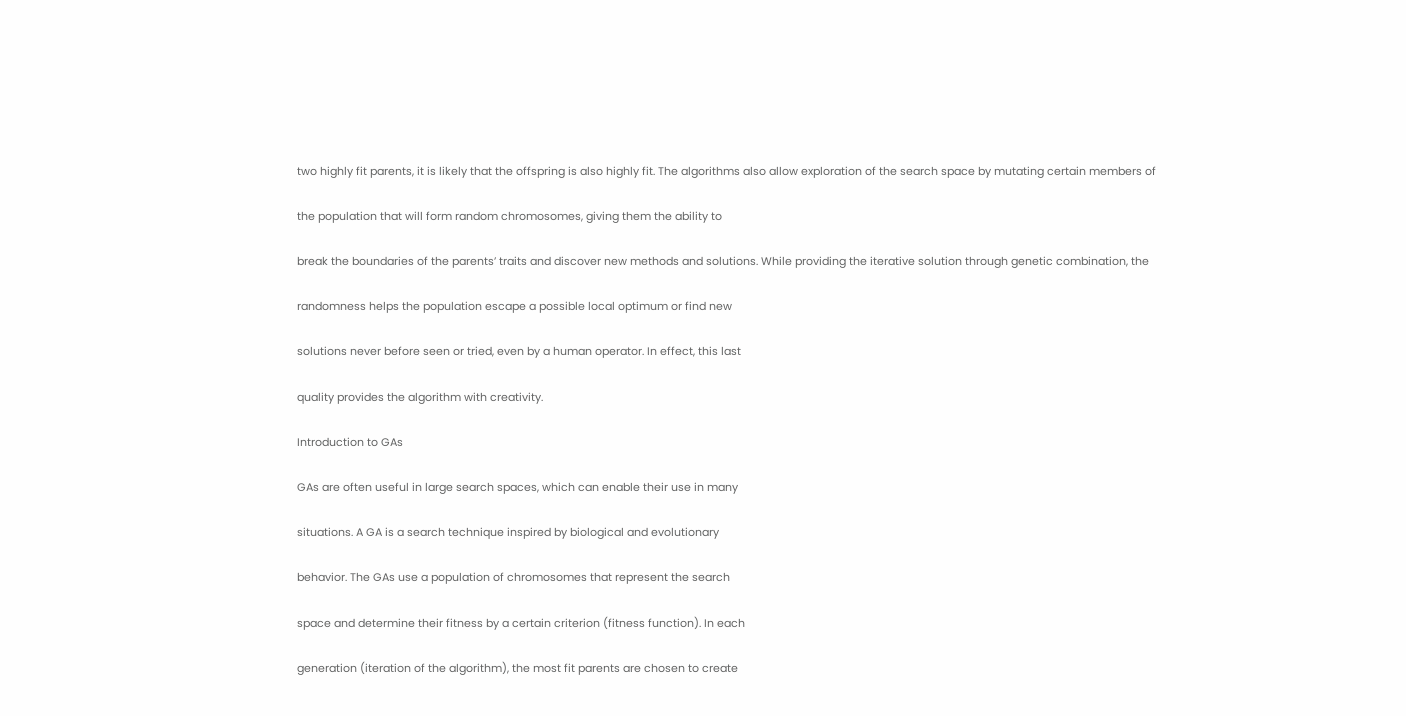two highly fit parents, it is likely that the offspring is also highly fit. The algorithms also allow exploration of the search space by mutating certain members of

the population that will form random chromosomes, giving them the ability to

break the boundaries of the parents’ traits and discover new methods and solutions. While providing the iterative solution through genetic combination, the

randomness helps the population escape a possible local optimum or find new

solutions never before seen or tried, even by a human operator. In effect, this last

quality provides the algorithm with creativity.

Introduction to GAs

GAs are often useful in large search spaces, which can enable their use in many

situations. A GA is a search technique inspired by biological and evolutionary

behavior. The GAs use a population of chromosomes that represent the search

space and determine their fitness by a certain criterion (fitness function). In each

generation (iteration of the algorithm), the most fit parents are chosen to create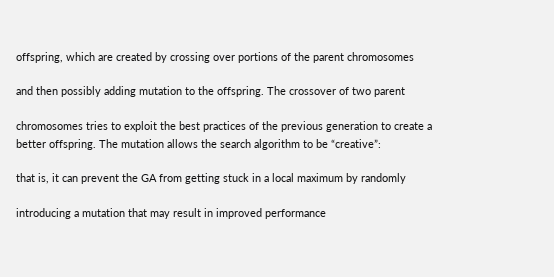offspring, which are created by crossing over portions of the parent chromosomes

and then possibly adding mutation to the offspring. The crossover of two parent

chromosomes tries to exploit the best practices of the previous generation to create a better offspring. The mutation allows the search algorithm to be “creative”:

that is, it can prevent the GA from getting stuck in a local maximum by randomly

introducing a mutation that may result in improved performance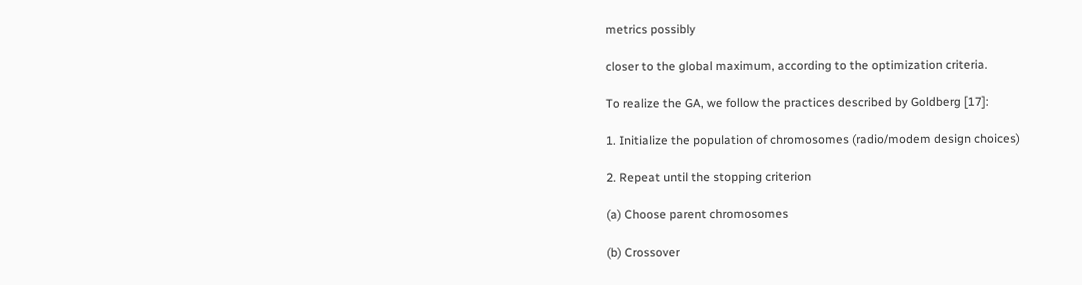metrics possibly

closer to the global maximum, according to the optimization criteria.

To realize the GA, we follow the practices described by Goldberg [17]:

1. Initialize the population of chromosomes (radio/modem design choices)

2. Repeat until the stopping criterion

(a) Choose parent chromosomes

(b) Crossover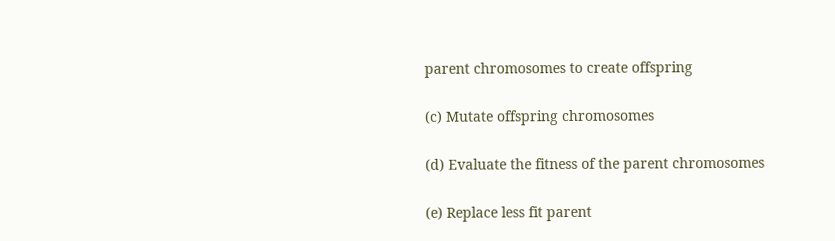parent chromosomes to create offspring

(c) Mutate offspring chromosomes

(d) Evaluate the fitness of the parent chromosomes

(e) Replace less fit parent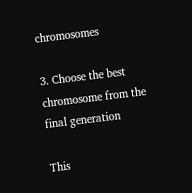chromosomes

3. Choose the best chromosome from the final generation

This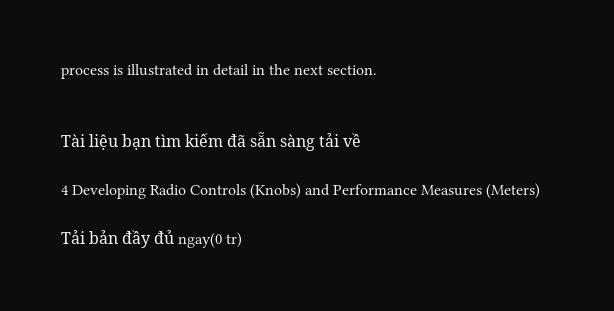process is illustrated in detail in the next section.


Tài liệu bạn tìm kiếm đã sẵn sàng tải về

4 Developing Radio Controls (Knobs) and Performance Measures (Meters)

Tải bản đầy đủ ngay(0 tr)